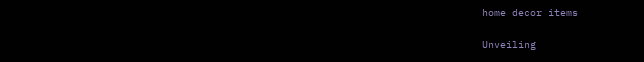home decor items

Unveiling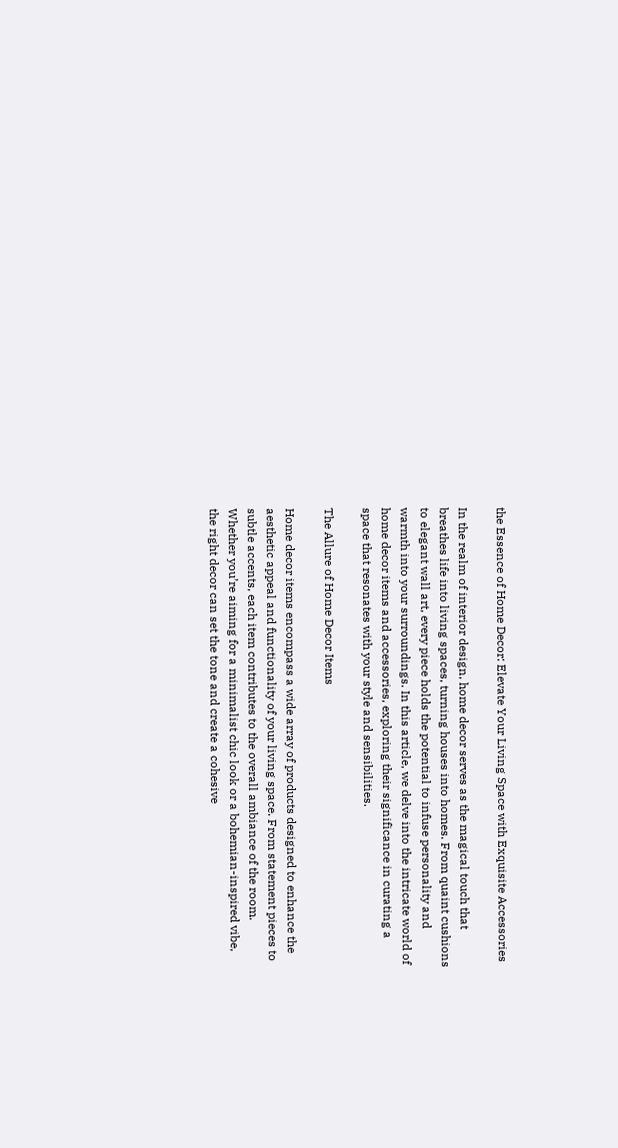the Essence of Home Decor: Elevate Your Living Space with Exquisite Accessories

In the realm of interior design, home decor serves as the magical touch that breathes life into living spaces, turning houses into homes. From quaint cushions to elegant wall art, every piece holds the potential to infuse personality and warmth into your surroundings. In this article, we delve into the intricate world of home decor items and accessories, exploring their significance in curating a space that resonates with your style and sensibilities.

The Allure of Home Decor Items

Home decor items encompass a wide array of products designed to enhance the aesthetic appeal and functionality of your living space. From statement pieces to subtle accents, each item contributes to the overall ambiance of the room. Whether you’re aiming for a minimalist chic look or a bohemian-inspired vibe, the right decor can set the tone and create a cohesive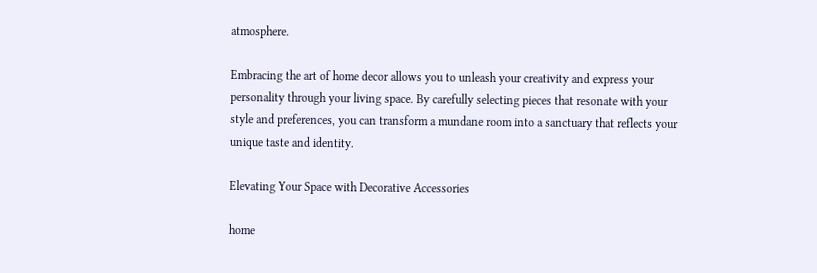atmosphere.

Embracing the art of home decor allows you to unleash your creativity and express your personality through your living space. By carefully selecting pieces that resonate with your style and preferences, you can transform a mundane room into a sanctuary that reflects your unique taste and identity.

Elevating Your Space with Decorative Accessories

home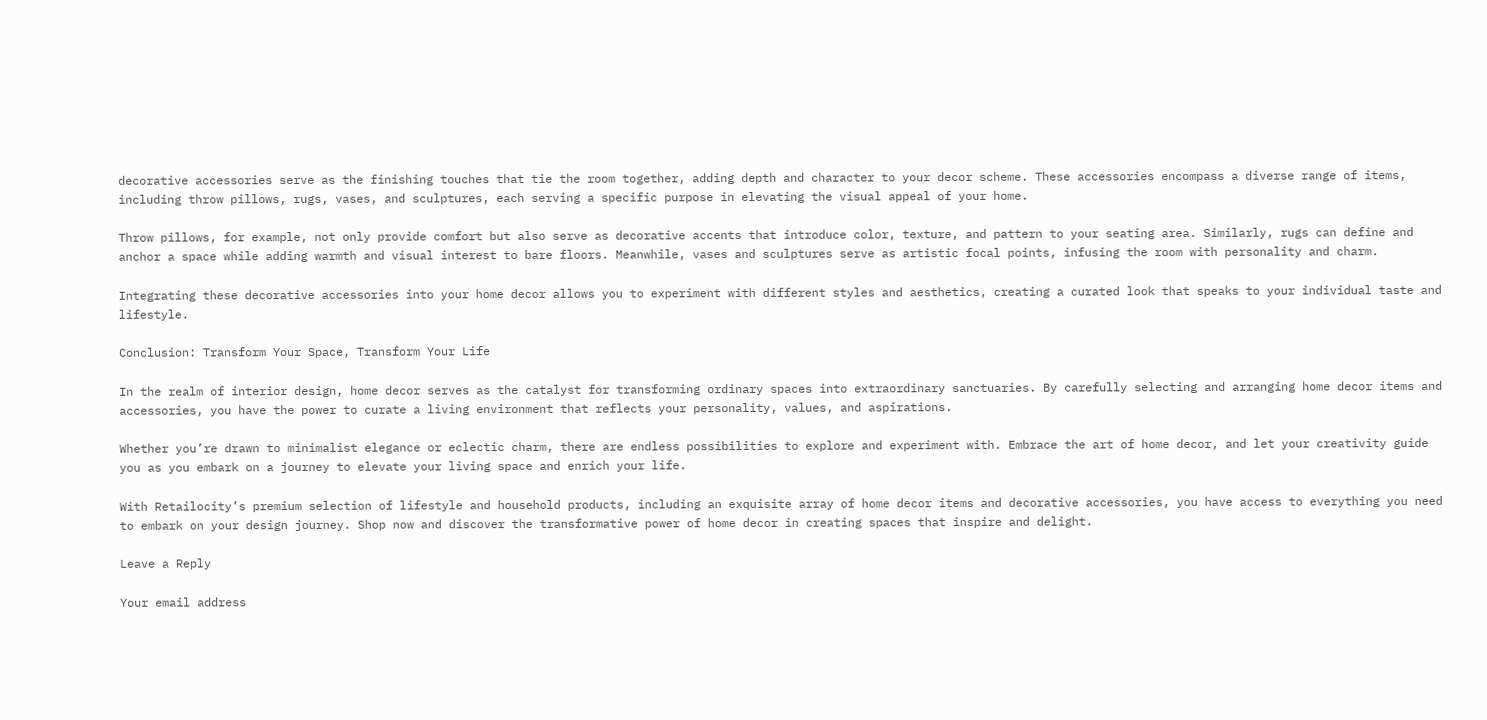decorative accessories serve as the finishing touches that tie the room together, adding depth and character to your decor scheme. These accessories encompass a diverse range of items, including throw pillows, rugs, vases, and sculptures, each serving a specific purpose in elevating the visual appeal of your home.

Throw pillows, for example, not only provide comfort but also serve as decorative accents that introduce color, texture, and pattern to your seating area. Similarly, rugs can define and anchor a space while adding warmth and visual interest to bare floors. Meanwhile, vases and sculptures serve as artistic focal points, infusing the room with personality and charm.

Integrating these decorative accessories into your home decor allows you to experiment with different styles and aesthetics, creating a curated look that speaks to your individual taste and lifestyle.

Conclusion: Transform Your Space, Transform Your Life

In the realm of interior design, home decor serves as the catalyst for transforming ordinary spaces into extraordinary sanctuaries. By carefully selecting and arranging home decor items and accessories, you have the power to curate a living environment that reflects your personality, values, and aspirations.

Whether you’re drawn to minimalist elegance or eclectic charm, there are endless possibilities to explore and experiment with. Embrace the art of home decor, and let your creativity guide you as you embark on a journey to elevate your living space and enrich your life.

With Retailocity’s premium selection of lifestyle and household products, including an exquisite array of home decor items and decorative accessories, you have access to everything you need to embark on your design journey. Shop now and discover the transformative power of home decor in creating spaces that inspire and delight.

Leave a Reply

Your email address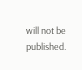will not be published.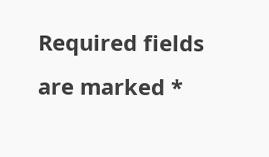Required fields are marked *